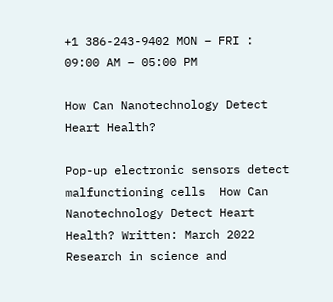+1 386-243-9402 MON – FRI : 09:00 AM – 05:00 PM

How Can Nanotechnology Detect Heart Health?

Pop-up electronic sensors detect malfunctioning cells  How Can Nanotechnology Detect Heart Health? Written: March 2022 Research in science and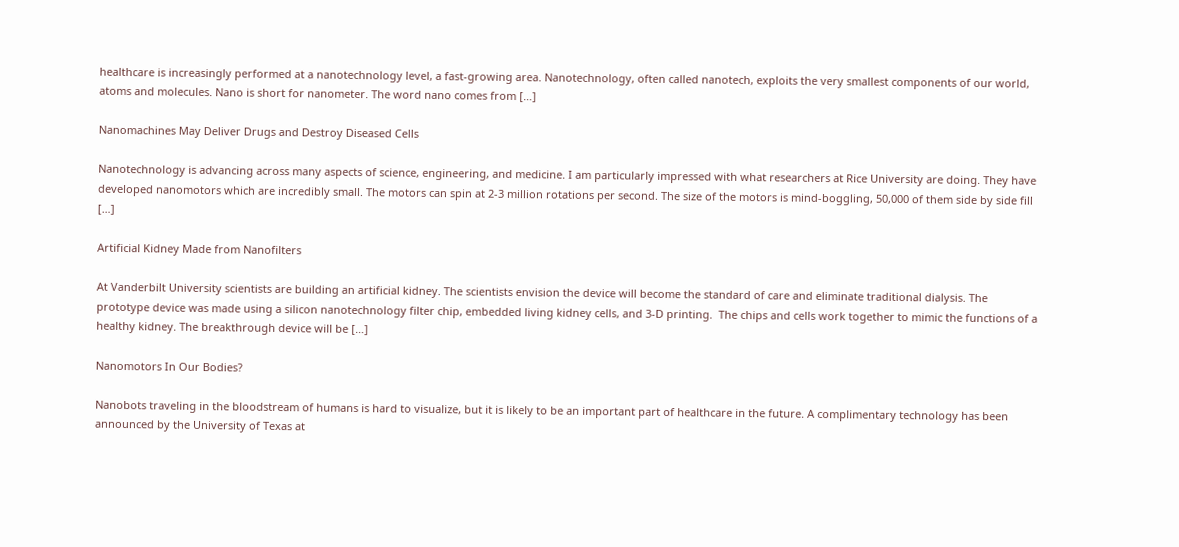healthcare is increasingly performed at a nanotechnology level, a fast-growing area. Nanotechnology, often called nanotech, exploits the very smallest components of our world, atoms and molecules. Nano is short for nanometer. The word nano comes from […]

Nanomachines May Deliver Drugs and Destroy Diseased Cells

Nanotechnology is advancing across many aspects of science, engineering, and medicine. I am particularly impressed with what researchers at Rice University are doing. They have developed nanomotors which are incredibly small. The motors can spin at 2-3 million rotations per second. The size of the motors is mind-boggling, 50,000 of them side by side fill […]

Artificial Kidney Made from Nanofilters

At Vanderbilt University scientists are building an artificial kidney. The scientists envision the device will become the standard of care and eliminate traditional dialysis. The prototype device was made using a silicon nanotechnology filter chip, embedded living kidney cells, and 3-D printing.  The chips and cells work together to mimic the functions of a healthy kidney. The breakthrough device will be […]

Nanomotors In Our Bodies?

Nanobots traveling in the bloodstream of humans is hard to visualize, but it is likely to be an important part of healthcare in the future. A complimentary technology has been announced by the University of Texas at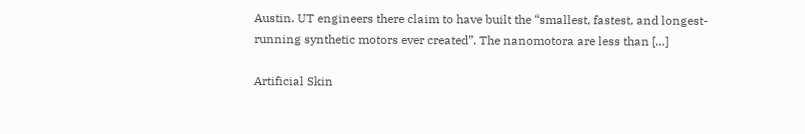Austin. UT engineers there claim to have built the “smallest, fastest, and longest-running synthetic motors ever created”. The nanomotora are less than […]

Artificial Skin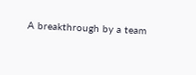A breakthrough by a team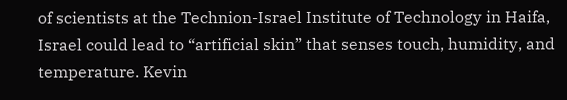of scientists at the Technion-Israel Institute of Technology in Haifa, Israel could lead to “artificial skin” that senses touch, humidity, and temperature. Kevin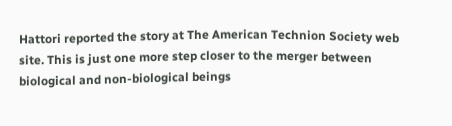Hattori reported the story at The American Technion Society web site. This is just one more step closer to the merger between biological and non-biological beings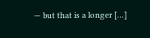— but that is a longer […]